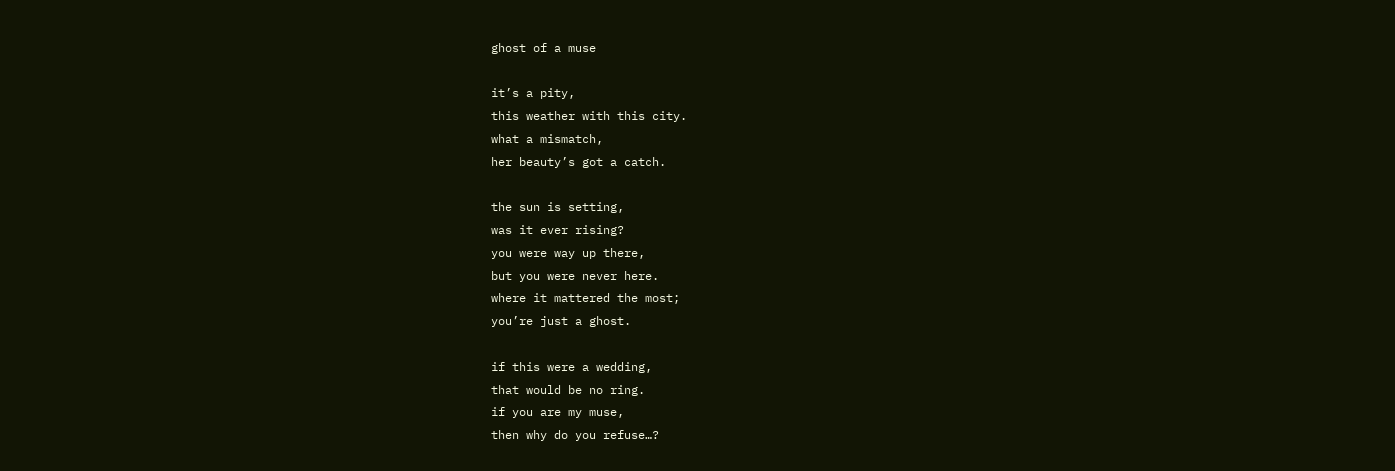ghost of a muse

it’s a pity,
this weather with this city.
what a mismatch,
her beauty’s got a catch.

the sun is setting,
was it ever rising?
you were way up there,
but you were never here.
where it mattered the most;
you’re just a ghost.

if this were a wedding,
that would be no ring.
if you are my muse,
then why do you refuse…?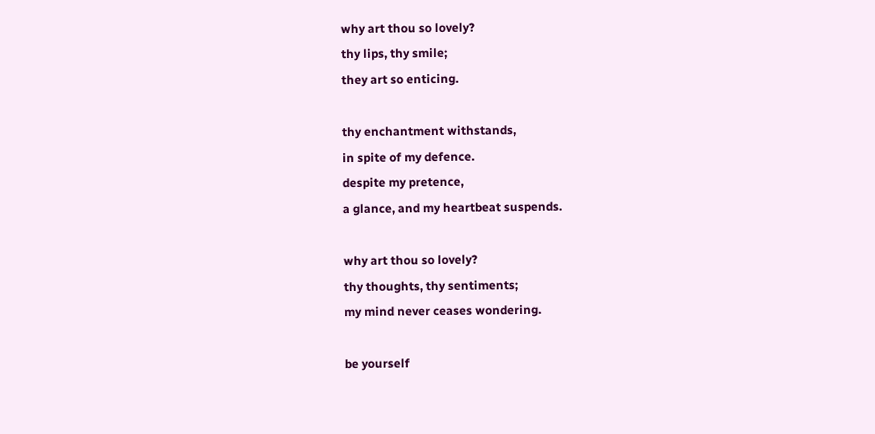why art thou so lovely?
thy lips, thy smile;
they art so enticing.

thy enchantment withstands,
in spite of my defence.
despite my pretence,
a glance, and my heartbeat suspends.

why art thou so lovely?
thy thoughts, thy sentiments;
my mind never ceases wondering.

be yourself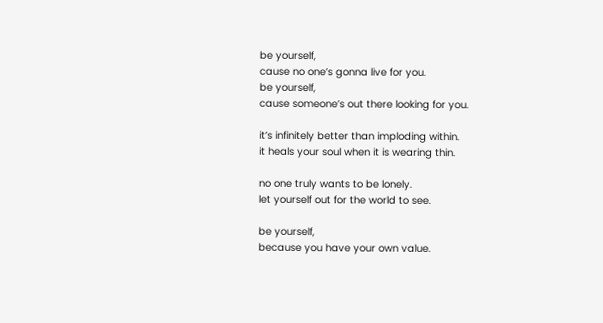be yourself,
cause no one’s gonna live for you.
be yourself,
cause someone’s out there looking for you.

it’s infinitely better than imploding within.
it heals your soul when it is wearing thin.

no one truly wants to be lonely.
let yourself out for the world to see.

be yourself,
because you have your own value.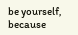be yourself,
because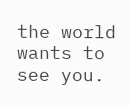the world wants to see you.